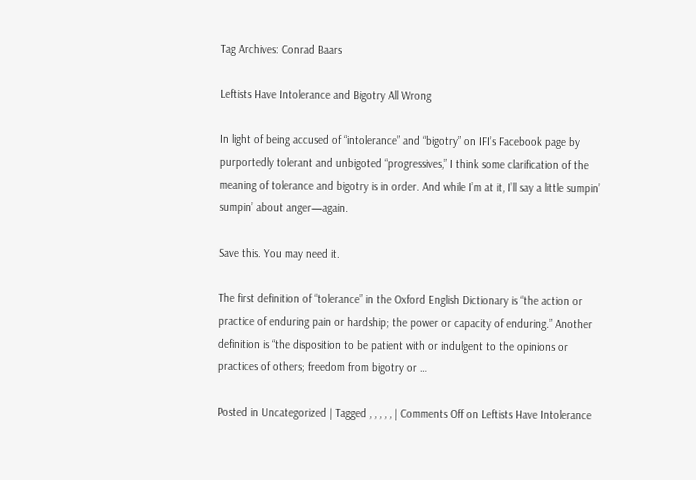Tag Archives: Conrad Baars

Leftists Have Intolerance and Bigotry All Wrong

In light of being accused of “intolerance” and “bigotry” on IFI’s Facebook page by purportedly tolerant and unbigoted “progressives,” I think some clarification of the meaning of tolerance and bigotry is in order. And while I’m at it, I’ll say a little sumpin’ sumpin’ about anger—again.

Save this. You may need it.

The first definition of “tolerance” in the Oxford English Dictionary is “the action or practice of enduring pain or hardship; the power or capacity of enduring.” Another definition is “the disposition to be patient with or indulgent to the opinions or practices of others; freedom from bigotry or …

Posted in Uncategorized | Tagged , , , , , | Comments Off on Leftists Have Intolerance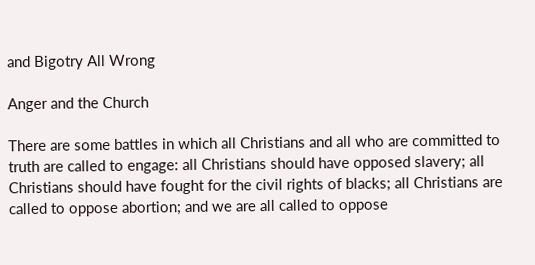and Bigotry All Wrong

Anger and the Church

There are some battles in which all Christians and all who are committed to truth are called to engage: all Christians should have opposed slavery; all Christians should have fought for the civil rights of blacks; all Christians are called to oppose abortion; and we are all called to oppose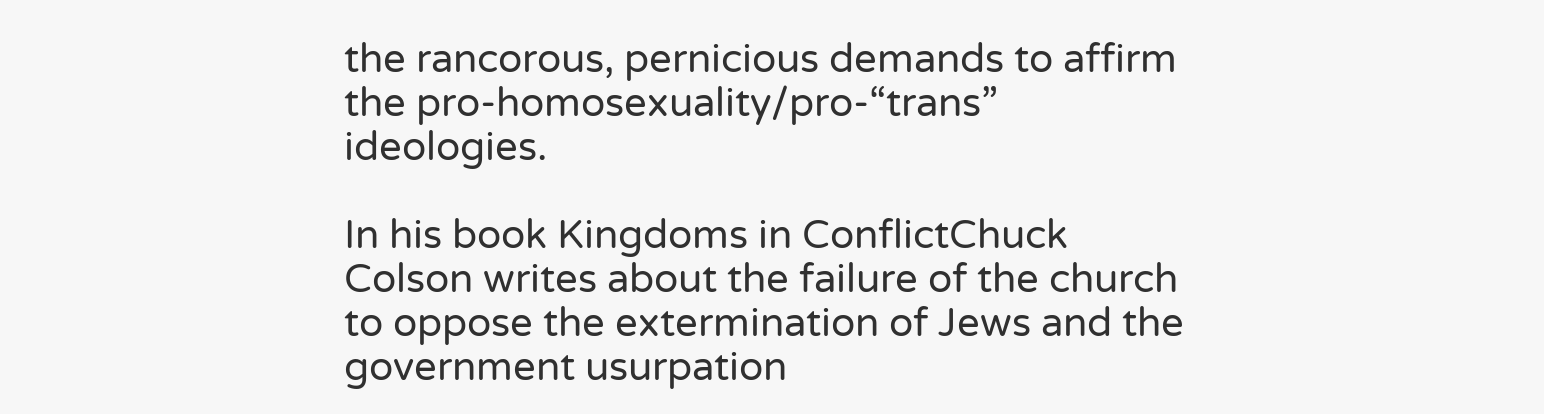the rancorous, pernicious demands to affirm the pro-homosexuality/pro-“trans” ideologies.

In his book Kingdoms in ConflictChuck Colson writes about the failure of the church to oppose the extermination of Jews and the government usurpation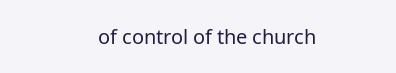of control of the church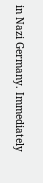in Nazi Germany. Immediately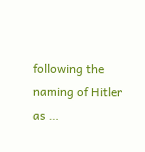following the naming of Hitler as …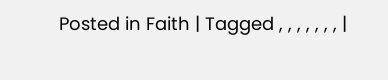Posted in Faith | Tagged , , , , , , , |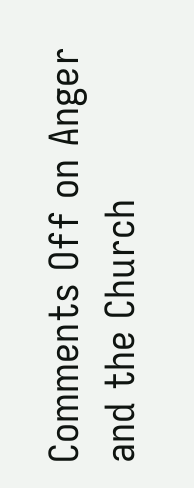Comments Off on Anger and the Church